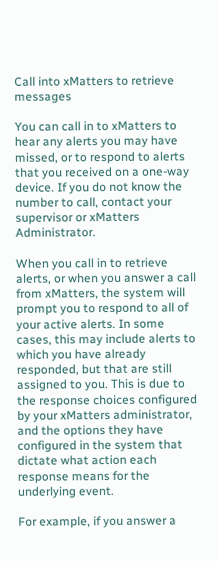Call into xMatters to retrieve messages

You can call in to xMatters to hear any alerts you may have missed, or to respond to alerts that you received on a one-way device. If you do not know the number to call, contact your supervisor or xMatters Administrator.

When you call in to retrieve alerts, or when you answer a call from xMatters, the system will prompt you to respond to all of your active alerts. In some cases, this may include alerts to which you have already responded, but that are still assigned to you. This is due to the response choices configured by your xMatters administrator, and the options they have configured in the system that dictate what action each response means for the underlying event.

For example, if you answer a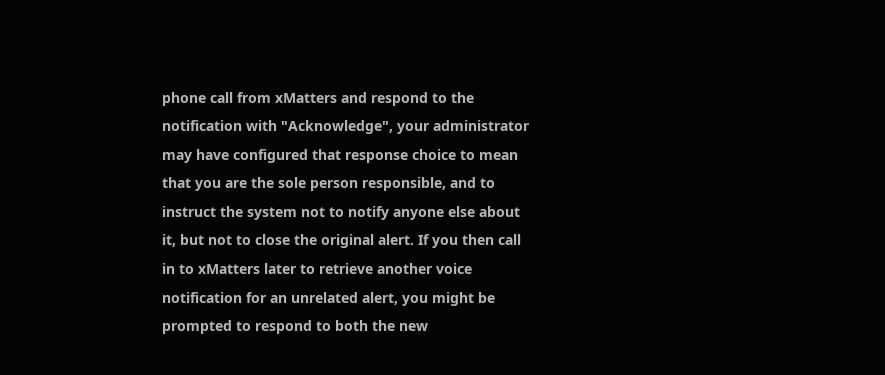phone call from xMatters and respond to the notification with "Acknowledge", your administrator may have configured that response choice to mean that you are the sole person responsible, and to instruct the system not to notify anyone else about it, but not to close the original alert. If you then call in to xMatters later to retrieve another voice notification for an unrelated alert, you might be prompted to respond to both the new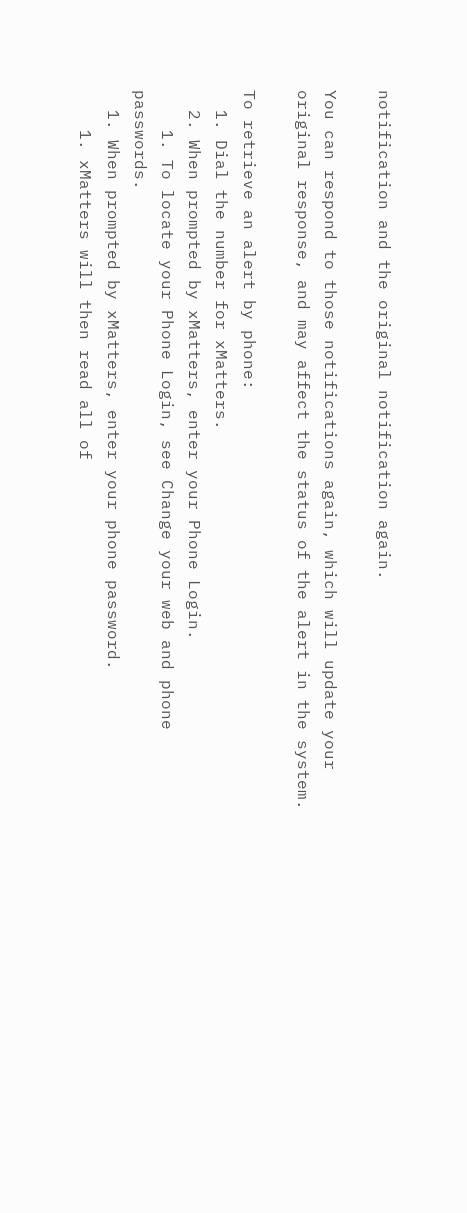notification and the original notification again.

You can respond to those notifications again, which will update your original response, and may affect the status of the alert in the system.

To retrieve an alert by phone:
  1. Dial the number for xMatters.
  2. When prompted by xMatters, enter your Phone Login.
    1. To locate your Phone Login, see Change your web and phone passwords.
  1. When prompted by xMatters, enter your phone password.
    1. xMatters will then read all of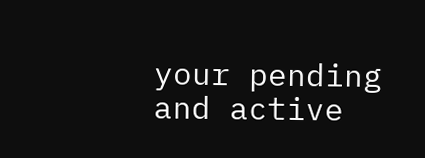your pending and active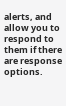alerts, and allow you to respond to them if there are response options.